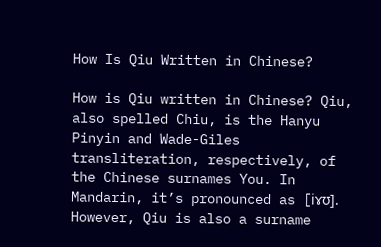How Is Qiu Written in Chinese?

How is Qiu written in Chinese? Qiu, also spelled Chiu, is the Hanyu Pinyin and Wade-Giles transliteration, respectively, of the Chinese surnames You. In Mandarin, it’s pronounced as [iɤʊ]. However, Qiu is also a surname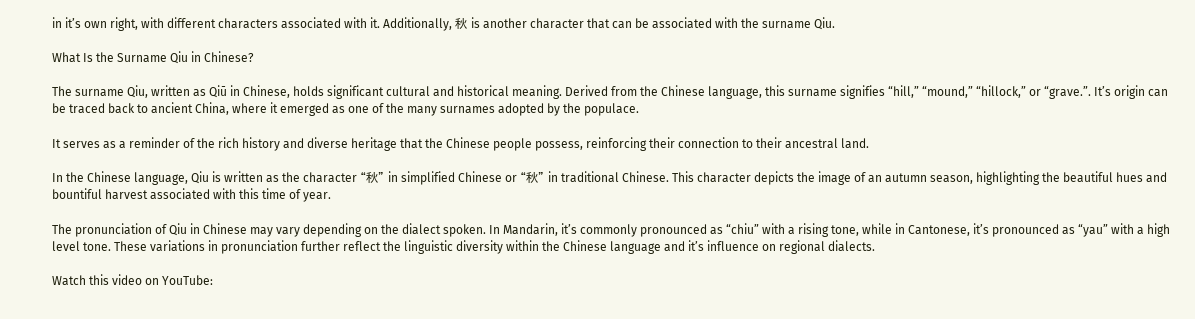in it’s own right, with different characters associated with it. Additionally, 秋 is another character that can be associated with the surname Qiu.

What Is the Surname Qiu in Chinese?

The surname Qiu, written as Qiū in Chinese, holds significant cultural and historical meaning. Derived from the Chinese language, this surname signifies “hill,” “mound,” “hillock,” or “grave.”. It’s origin can be traced back to ancient China, where it emerged as one of the many surnames adopted by the populace.

It serves as a reminder of the rich history and diverse heritage that the Chinese people possess, reinforcing their connection to their ancestral land.

In the Chinese language, Qiu is written as the character “秋” in simplified Chinese or “秋” in traditional Chinese. This character depicts the image of an autumn season, highlighting the beautiful hues and bountiful harvest associated with this time of year.

The pronunciation of Qiu in Chinese may vary depending on the dialect spoken. In Mandarin, it’s commonly pronounced as “chiu” with a rising tone, while in Cantonese, it’s pronounced as “yau” with a high level tone. These variations in pronunciation further reflect the linguistic diversity within the Chinese language and it’s influence on regional dialects.

Watch this video on YouTube: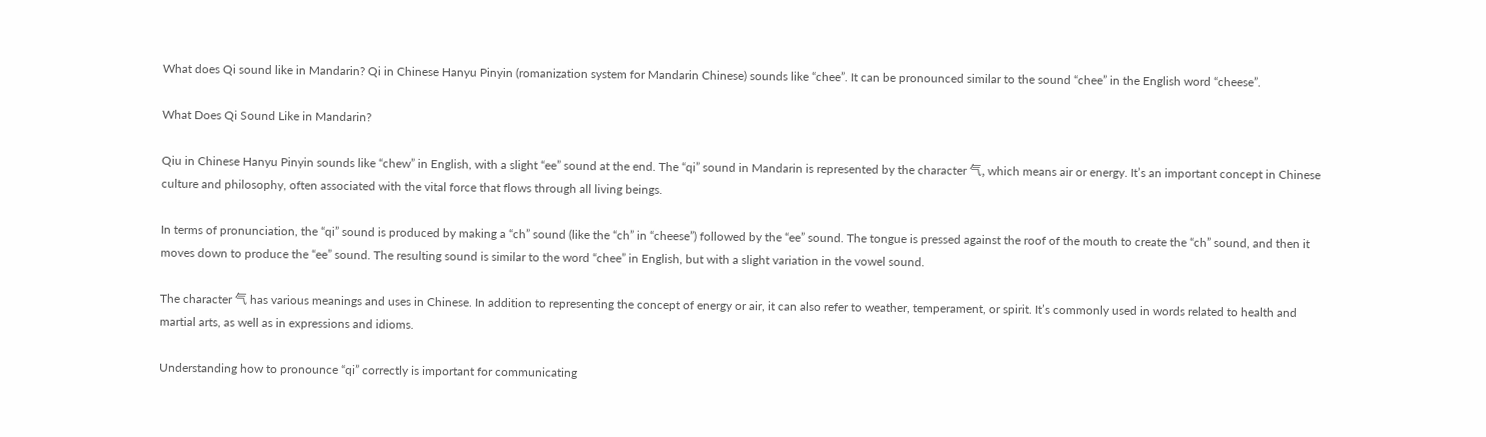What does Qi sound like in Mandarin? Qi in Chinese Hanyu Pinyin (romanization system for Mandarin Chinese) sounds like “chee”. It can be pronounced similar to the sound “chee” in the English word “cheese”.

What Does Qi Sound Like in Mandarin?

Qiu in Chinese Hanyu Pinyin sounds like “chew” in English, with a slight “ee” sound at the end. The “qi” sound in Mandarin is represented by the character 气, which means air or energy. It’s an important concept in Chinese culture and philosophy, often associated with the vital force that flows through all living beings.

In terms of pronunciation, the “qi” sound is produced by making a “ch” sound (like the “ch” in “cheese”) followed by the “ee” sound. The tongue is pressed against the roof of the mouth to create the “ch” sound, and then it moves down to produce the “ee” sound. The resulting sound is similar to the word “chee” in English, but with a slight variation in the vowel sound.

The character 气 has various meanings and uses in Chinese. In addition to representing the concept of energy or air, it can also refer to weather, temperament, or spirit. It’s commonly used in words related to health and martial arts, as well as in expressions and idioms.

Understanding how to pronounce “qi” correctly is important for communicating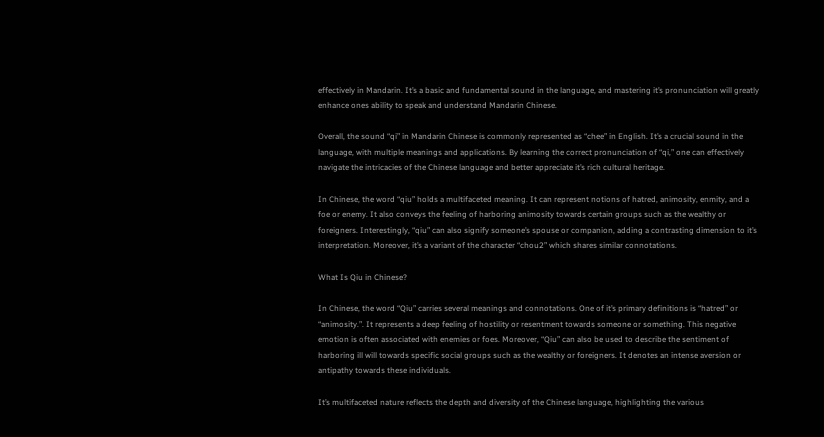effectively in Mandarin. It’s a basic and fundamental sound in the language, and mastering it’s pronunciation will greatly enhance ones ability to speak and understand Mandarin Chinese.

Overall, the sound “qi” in Mandarin Chinese is commonly represented as “chee” in English. It’s a crucial sound in the language, with multiple meanings and applications. By learning the correct pronunciation of “qi,” one can effectively navigate the intricacies of the Chinese language and better appreciate it’s rich cultural heritage.

In Chinese, the word “qiu” holds a multifaceted meaning. It can represent notions of hatred, animosity, enmity, and a foe or enemy. It also conveys the feeling of harboring animosity towards certain groups such as the wealthy or foreigners. Interestingly, “qiu” can also signify someone’s spouse or companion, adding a contrasting dimension to it’s interpretation. Moreover, it’s a variant of the character “chou2” which shares similar connotations.

What Is Qiu in Chinese?

In Chinese, the word “Qiu” carries several meanings and connotations. One of it’s primary definitions is “hatred” or “animosity.”. It represents a deep feeling of hostility or resentment towards someone or something. This negative emotion is often associated with enemies or foes. Moreover, “Qiu” can also be used to describe the sentiment of harboring ill will towards specific social groups such as the wealthy or foreigners. It denotes an intense aversion or antipathy towards these individuals.

It’s multifaceted nature reflects the depth and diversity of the Chinese language, highlighting the various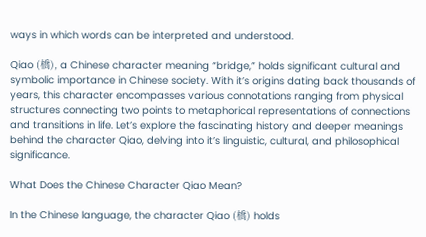ways in which words can be interpreted and understood.

Qiao (橋), a Chinese character meaning “bridge,” holds significant cultural and symbolic importance in Chinese society. With it’s origins dating back thousands of years, this character encompasses various connotations ranging from physical structures connecting two points to metaphorical representations of connections and transitions in life. Let’s explore the fascinating history and deeper meanings behind the character Qiao, delving into it’s linguistic, cultural, and philosophical significance.

What Does the Chinese Character Qiao Mean?

In the Chinese language, the character Qiao (橋) holds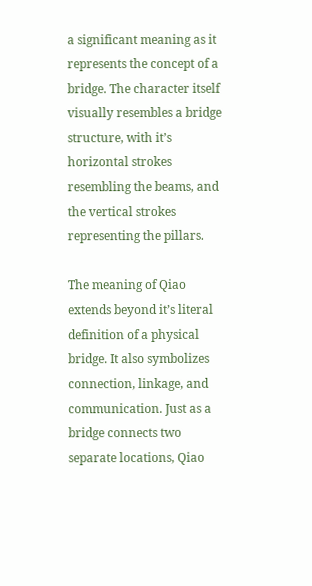a significant meaning as it represents the concept of a bridge. The character itself visually resembles a bridge structure, with it’s horizontal strokes resembling the beams, and the vertical strokes representing the pillars.

The meaning of Qiao extends beyond it’s literal definition of a physical bridge. It also symbolizes connection, linkage, and communication. Just as a bridge connects two separate locations, Qiao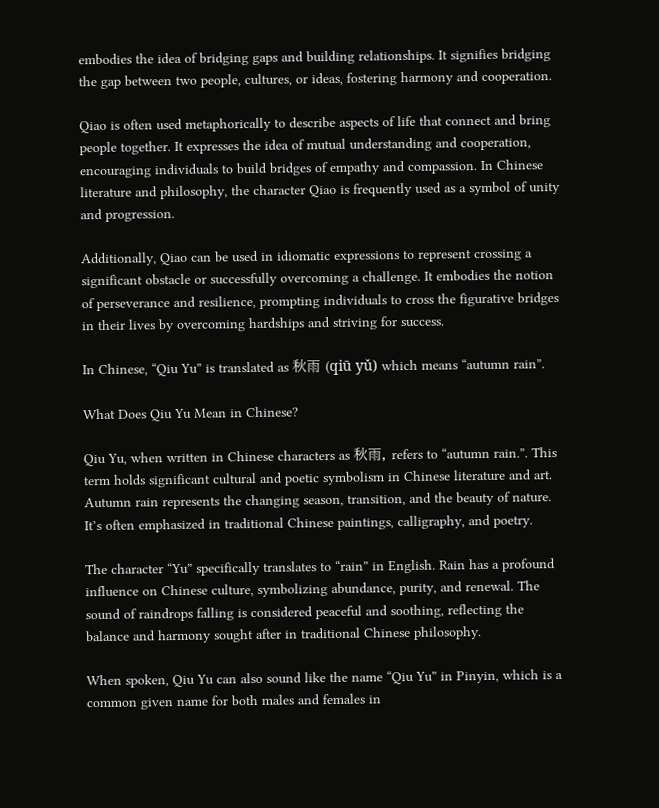embodies the idea of bridging gaps and building relationships. It signifies bridging the gap between two people, cultures, or ideas, fostering harmony and cooperation.

Qiao is often used metaphorically to describe aspects of life that connect and bring people together. It expresses the idea of mutual understanding and cooperation, encouraging individuals to build bridges of empathy and compassion. In Chinese literature and philosophy, the character Qiao is frequently used as a symbol of unity and progression.

Additionally, Qiao can be used in idiomatic expressions to represent crossing a significant obstacle or successfully overcoming a challenge. It embodies the notion of perseverance and resilience, prompting individuals to cross the figurative bridges in their lives by overcoming hardships and striving for success.

In Chinese, “Qiu Yu” is translated as 秋雨 (qiū yǔ) which means “autumn rain”.

What Does Qiu Yu Mean in Chinese?

Qiu Yu, when written in Chinese characters as 秋雨, refers to “autumn rain.”. This term holds significant cultural and poetic symbolism in Chinese literature and art. Autumn rain represents the changing season, transition, and the beauty of nature. It’s often emphasized in traditional Chinese paintings, calligraphy, and poetry.

The character “Yu” specifically translates to “rain” in English. Rain has a profound influence on Chinese culture, symbolizing abundance, purity, and renewal. The sound of raindrops falling is considered peaceful and soothing, reflecting the balance and harmony sought after in traditional Chinese philosophy.

When spoken, Qiu Yu can also sound like the name “Qiu Yu” in Pinyin, which is a common given name for both males and females in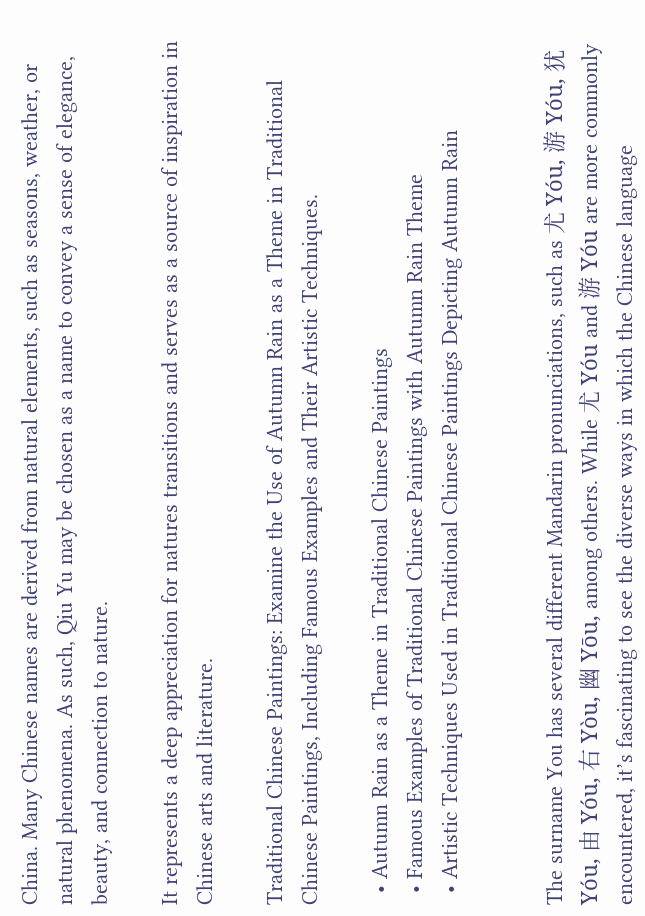China. Many Chinese names are derived from natural elements, such as seasons, weather, or natural phenomena. As such, Qiu Yu may be chosen as a name to convey a sense of elegance, beauty, and connection to nature.

It represents a deep appreciation for natures transitions and serves as a source of inspiration in Chinese arts and literature.

Traditional Chinese Paintings: Examine the Use of Autumn Rain as a Theme in Traditional Chinese Paintings, Including Famous Examples and Their Artistic Techniques.

  • Autumn Rain as a Theme in Traditional Chinese Paintings
  • Famous Examples of Traditional Chinese Paintings with Autumn Rain Theme
  • Artistic Techniques Used in Traditional Chinese Paintings Depicting Autumn Rain


The surname You has several different Mandarin pronunciations, such as 尤 Yóu, 游 Yóu, 犹 Yóu, 由 Yóu, 右 Yòu, 幽 Yōu, among others. While 尤 Yóu and 游 Yóu are more commonly encountered, it’s fascinating to see the diverse ways in which the Chinese language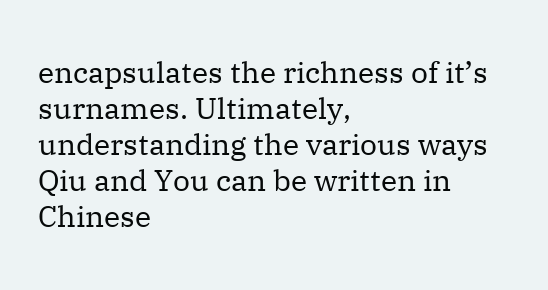encapsulates the richness of it’s surnames. Ultimately, understanding the various ways Qiu and You can be written in Chinese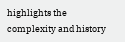highlights the complexity and history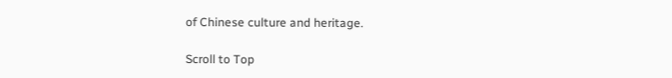of Chinese culture and heritage.

Scroll to Top